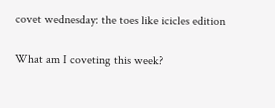covet wednesday: the toes like icicles edition

What am I coveting this week?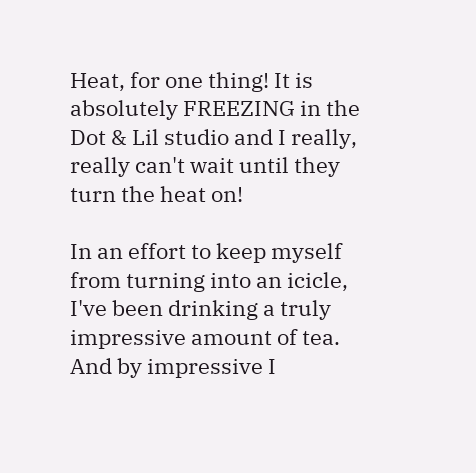Heat, for one thing! It is absolutely FREEZING in the Dot & Lil studio and I really, really can't wait until they turn the heat on!

In an effort to keep myself from turning into an icicle, I've been drinking a truly impressive amount of tea. And by impressive I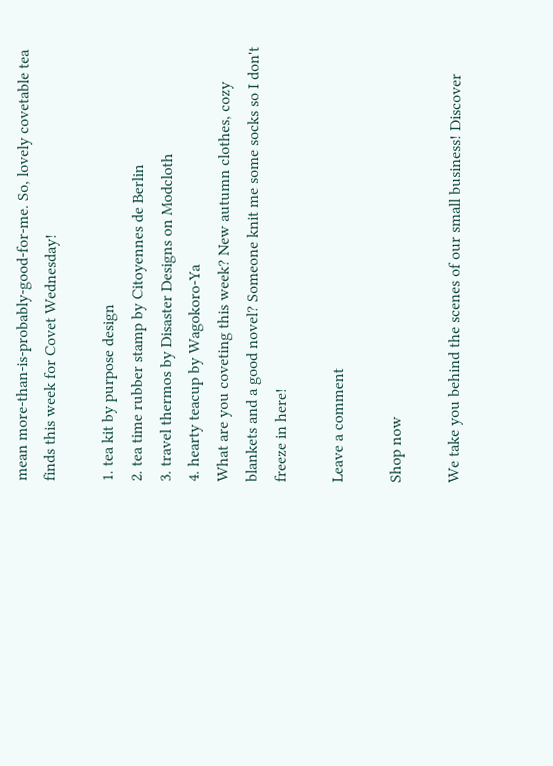mean more-than-is-probably-good-for-me. So, lovely covetable tea finds this week for Covet Wednesday!

1. tea kit by purpose design
2. tea time rubber stamp by Citoyennes de Berlin
3. travel thermos by Disaster Designs on Modcloth
4. hearty teacup by Wagokoro-Ya
What are you coveting this week? New autumn clothes, cozy blankets and a good novel? Someone knit me some socks so I don't freeze in here!

Leave a comment

Shop now

We take you behind the scenes of our small business! Discover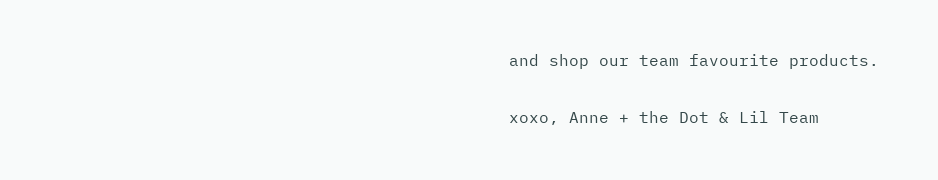and shop our team favourite products.

xoxo, Anne + the Dot & Lil Team